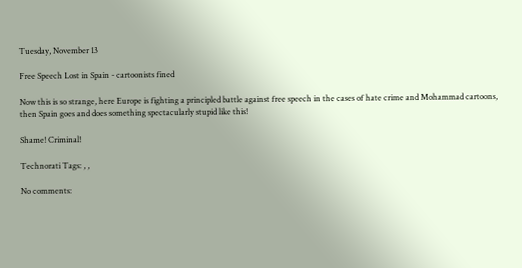Tuesday, November 13

Free Speech Lost in Spain - cartoonists fined

Now this is so strange, here Europe is fighting a principled battle against free speech in the cases of hate crime and Mohammad cartoons, then Spain goes and does something spectacularly stupid like this!

Shame! Criminal!

Technorati Tags: , ,

No comments: